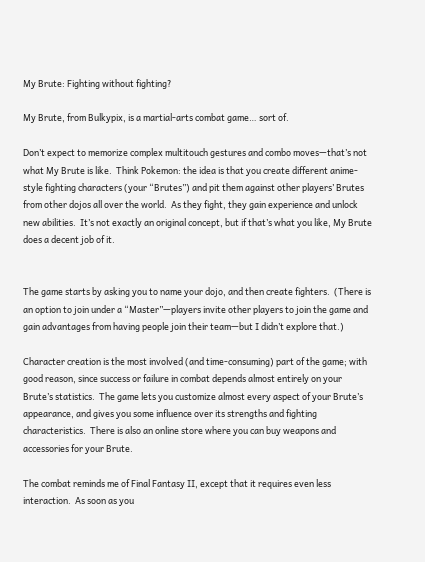My Brute: Fighting without fighting?

My Brute, from Bulkypix, is a martial-arts combat game… sort of.

Don’t expect to memorize complex multitouch gestures and combo moves—that’s not what My Brute is like.  Think Pokemon: the idea is that you create different anime-style fighting characters (your “Brutes”) and pit them against other players’ Brutes from other dojos all over the world.  As they fight, they gain experience and unlock new abilities.  It’s not exactly an original concept, but if that’s what you like, My Brute does a decent job of it.


The game starts by asking you to name your dojo, and then create fighters.  (There is an option to join under a “Master”—players invite other players to join the game and gain advantages from having people join their team—but I didn’t explore that.)

Character creation is the most involved (and time-consuming) part of the game; with good reason, since success or failure in combat depends almost entirely on your Brute’s statistics.  The game lets you customize almost every aspect of your Brute’s appearance, and gives you some influence over its strengths and fighting characteristics.  There is also an online store where you can buy weapons and accessories for your Brute.

The combat reminds me of Final Fantasy II, except that it requires even less interaction.  As soon as you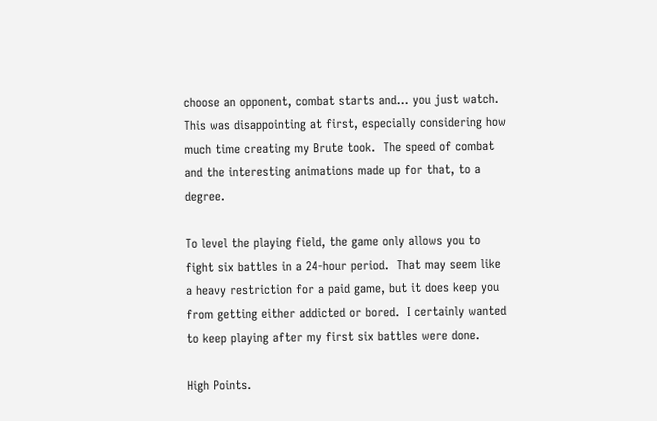choose an opponent, combat starts and… you just watch.  This was disappointing at first, especially considering how much time creating my Brute took.  The speed of combat and the interesting animations made up for that, to a degree.

To level the playing field, the game only allows you to fight six battles in a 24-hour period.  That may seem like a heavy restriction for a paid game, but it does keep you from getting either addicted or bored.  I certainly wanted to keep playing after my first six battles were done.

High Points.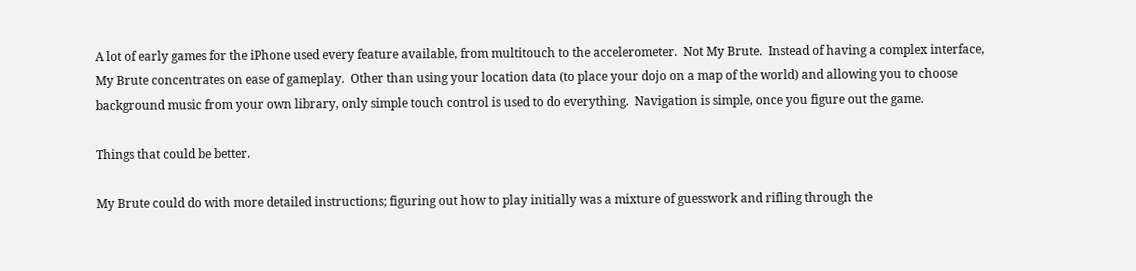A lot of early games for the iPhone used every feature available, from multitouch to the accelerometer.  Not My Brute.  Instead of having a complex interface, My Brute concentrates on ease of gameplay.  Other than using your location data (to place your dojo on a map of the world) and allowing you to choose background music from your own library, only simple touch control is used to do everything.  Navigation is simple, once you figure out the game.

Things that could be better.

My Brute could do with more detailed instructions; figuring out how to play initially was a mixture of guesswork and rifling through the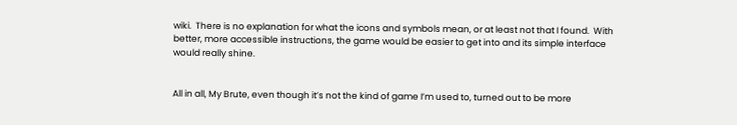wiki.  There is no explanation for what the icons and symbols mean, or at least not that I found.  With better, more accessible instructions, the game would be easier to get into and its simple interface would really shine.


All in all, My Brute, even though it’s not the kind of game I’m used to, turned out to be more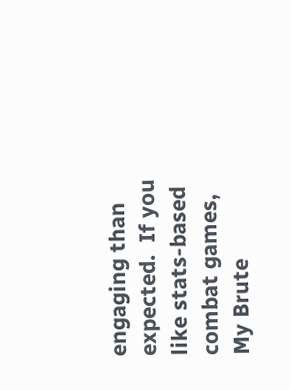engaging than expected.  If you like stats-based combat games, My Brute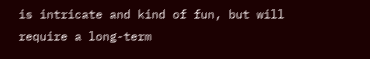is intricate and kind of fun, but will require a long-term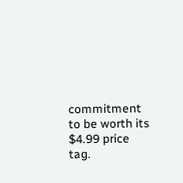commitment to be worth its $4.99 price tag.